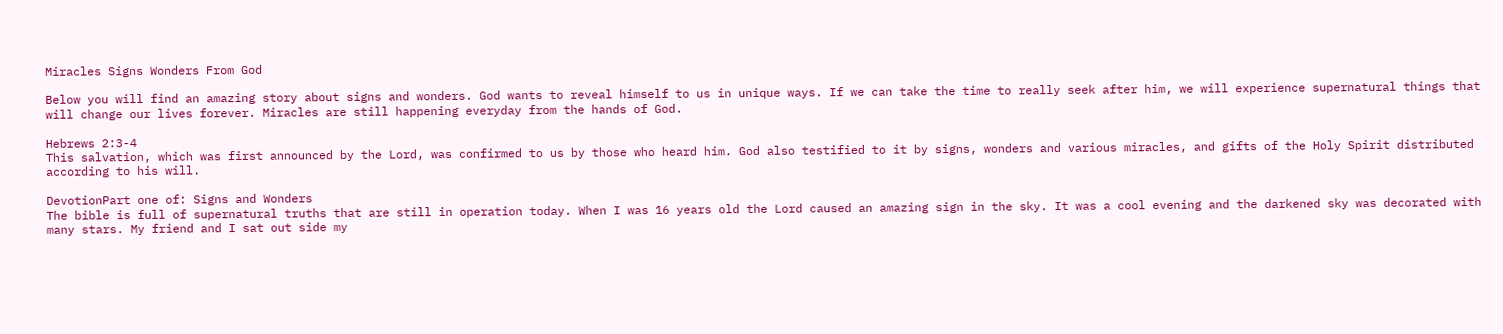Miracles Signs Wonders From God

Below you will find an amazing story about signs and wonders. God wants to reveal himself to us in unique ways. If we can take the time to really seek after him, we will experience supernatural things that will change our lives forever. Miracles are still happening everyday from the hands of God.

Hebrews 2:3-4
This salvation, which was first announced by the Lord, was confirmed to us by those who heard him. God also testified to it by signs, wonders and various miracles, and gifts of the Holy Spirit distributed according to his will.

DevotionPart one of: Signs and Wonders
The bible is full of supernatural truths that are still in operation today. When I was 16 years old the Lord caused an amazing sign in the sky. It was a cool evening and the darkened sky was decorated with many stars. My friend and I sat out side my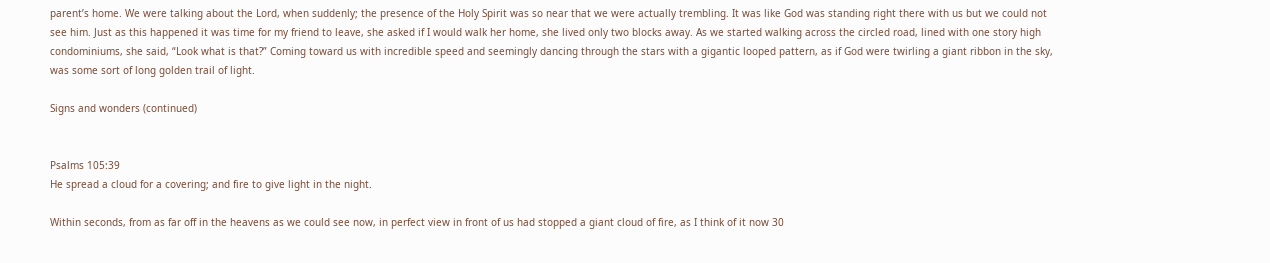parent’s home. We were talking about the Lord, when suddenly; the presence of the Holy Spirit was so near that we were actually trembling. It was like God was standing right there with us but we could not see him. Just as this happened it was time for my friend to leave, she asked if I would walk her home, she lived only two blocks away. As we started walking across the circled road, lined with one story high condominiums, she said, “Look what is that?” Coming toward us with incredible speed and seemingly dancing through the stars with a gigantic looped pattern, as if God were twirling a giant ribbon in the sky, was some sort of long golden trail of light.

Signs and wonders (continued)


Psalms 105:39
He spread a cloud for a covering; and fire to give light in the night.

Within seconds, from as far off in the heavens as we could see now, in perfect view in front of us had stopped a giant cloud of fire, as I think of it now 30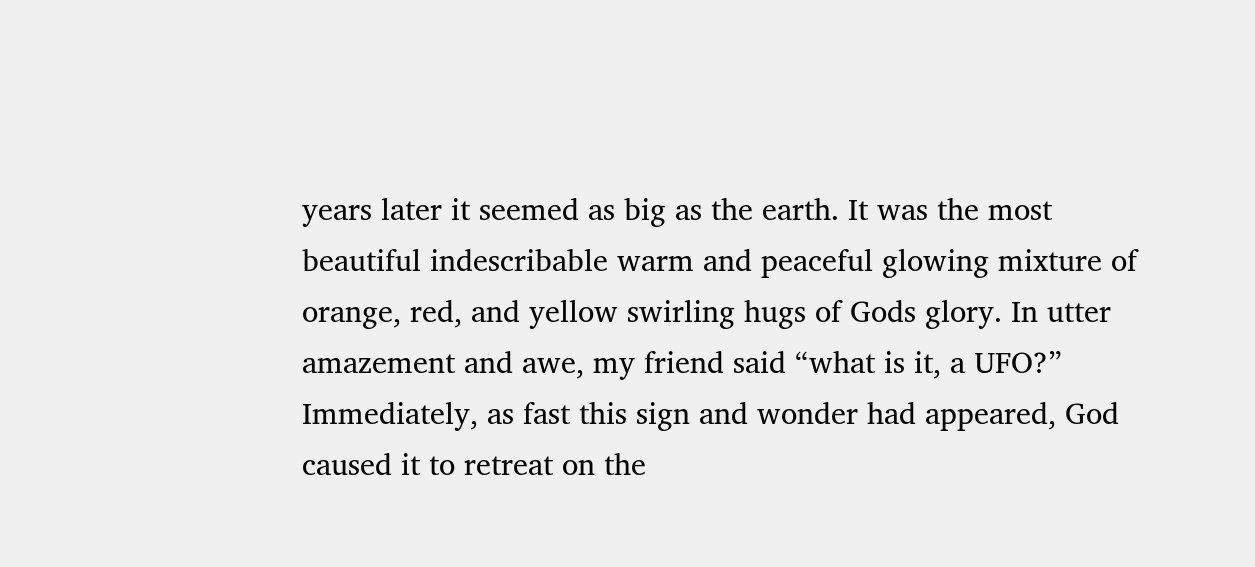years later it seemed as big as the earth. It was the most beautiful indescribable warm and peaceful glowing mixture of orange, red, and yellow swirling hugs of Gods glory. In utter amazement and awe, my friend said “what is it, a UFO?” Immediately, as fast this sign and wonder had appeared, God caused it to retreat on the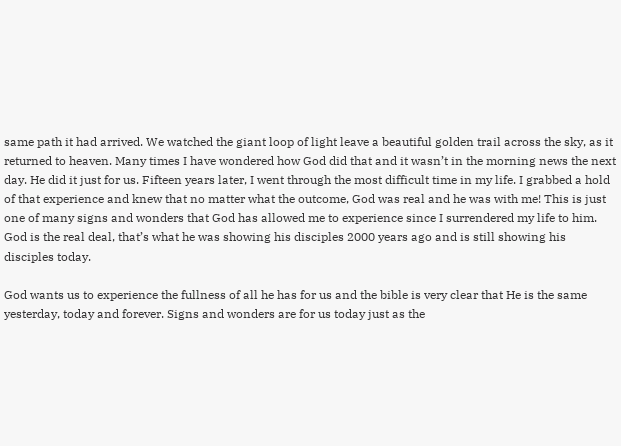same path it had arrived. We watched the giant loop of light leave a beautiful golden trail across the sky, as it returned to heaven. Many times I have wondered how God did that and it wasn’t in the morning news the next day. He did it just for us. Fifteen years later, I went through the most difficult time in my life. I grabbed a hold of that experience and knew that no matter what the outcome, God was real and he was with me! This is just one of many signs and wonders that God has allowed me to experience since I surrendered my life to him. God is the real deal, that’s what he was showing his disciples 2000 years ago and is still showing his disciples today.

God wants us to experience the fullness of all he has for us and the bible is very clear that He is the same yesterday, today and forever. Signs and wonders are for us today just as the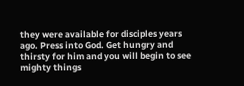they were available for disciples years ago. Press into God. Get hungry and thirsty for him and you will begin to see mighty things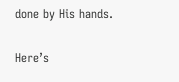done by His hands.

Here’s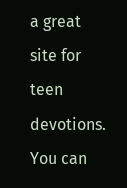a great site for teen devotions. You can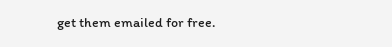get them emailed for free.